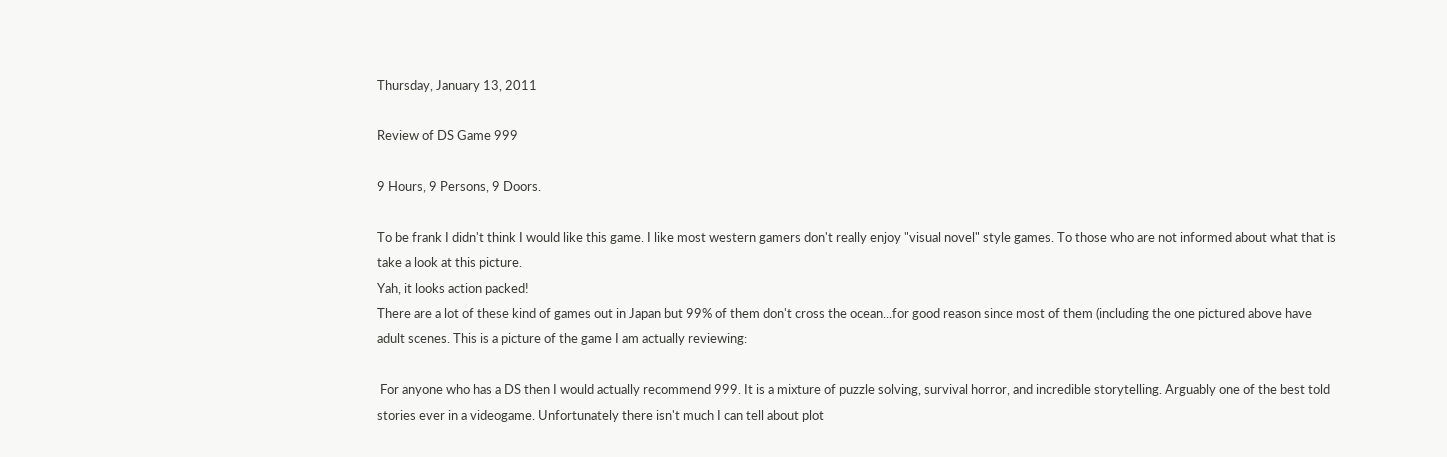Thursday, January 13, 2011

Review of DS Game 999

9 Hours, 9 Persons, 9 Doors.

To be frank I didn't think I would like this game. I like most western gamers don't really enjoy "visual novel" style games. To those who are not informed about what that is take a look at this picture.
Yah, it looks action packed!
There are a lot of these kind of games out in Japan but 99% of them don't cross the ocean...for good reason since most of them (including the one pictured above have adult scenes. This is a picture of the game I am actually reviewing:

 For anyone who has a DS then I would actually recommend 999. It is a mixture of puzzle solving, survival horror, and incredible storytelling. Arguably one of the best told stories ever in a videogame. Unfortunately there isn't much I can tell about plot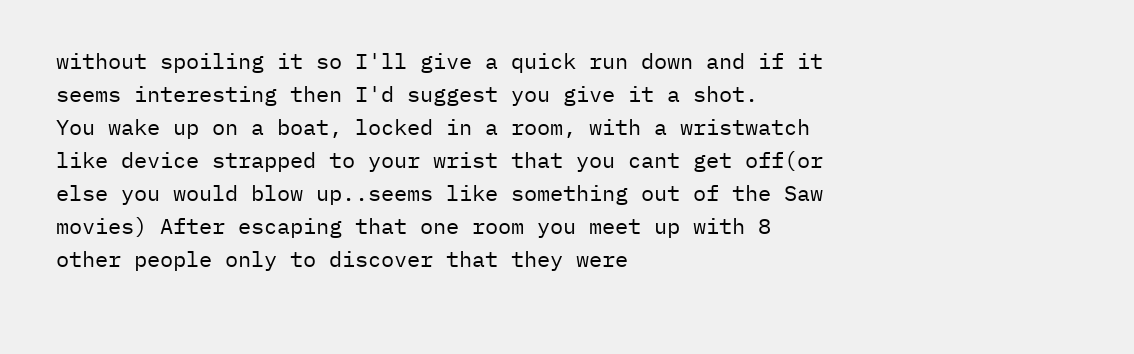without spoiling it so I'll give a quick run down and if it seems interesting then I'd suggest you give it a shot.
You wake up on a boat, locked in a room, with a wristwatch like device strapped to your wrist that you cant get off(or else you would blow up..seems like something out of the Saw movies) After escaping that one room you meet up with 8 other people only to discover that they were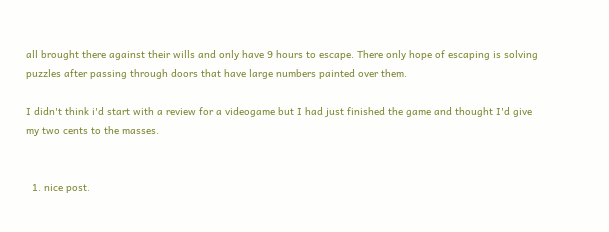all brought there against their wills and only have 9 hours to escape. There only hope of escaping is solving puzzles after passing through doors that have large numbers painted over them.

I didn't think i'd start with a review for a videogame but I had just finished the game and thought I'd give my two cents to the masses.


  1. nice post.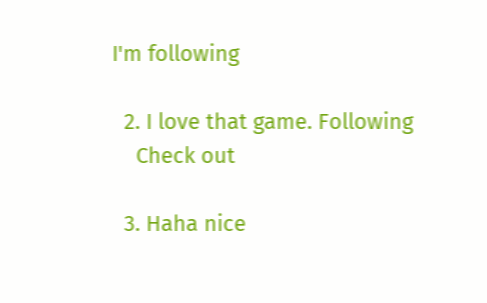I'm following

  2. I love that game. Following
    Check out

  3. Haha nice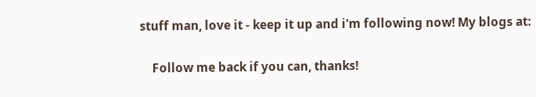stuff man, love it - keep it up and i'm following now! My blogs at:

    Follow me back if you can, thanks!